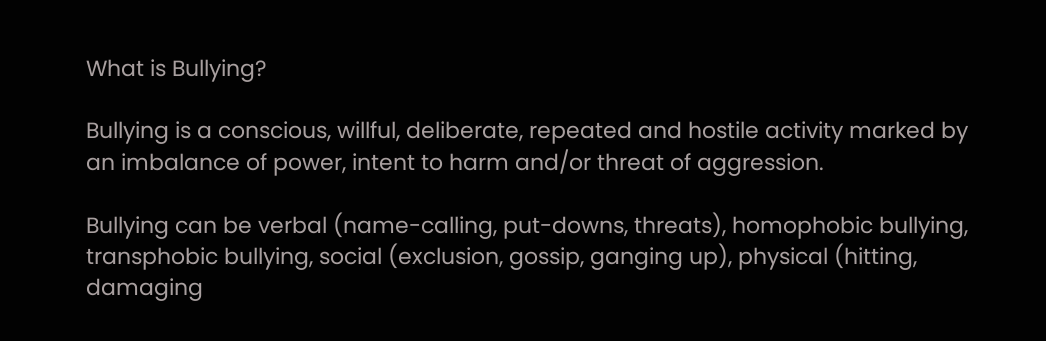What is Bullying?

Bullying is a conscious, willful, deliberate, repeated and hostile activity marked by an imbalance of power, intent to harm and/or threat of aggression.

Bullying can be verbal (name-calling, put-downs, threats), homophobic bullying, transphobic bullying, social (exclusion, gossip, ganging up), physical (hitting, damaging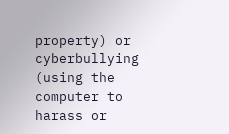property) or cyberbullying (using the computer to harass or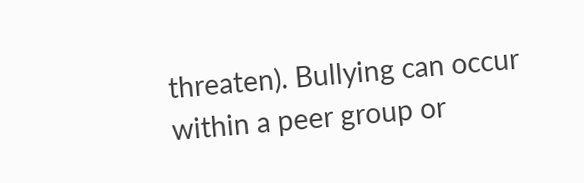threaten). Bullying can occur within a peer group or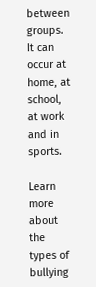between groups. It can occur at home, at school, at work and in sports.

Learn more about the types of bullying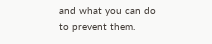and what you can do to prevent them.